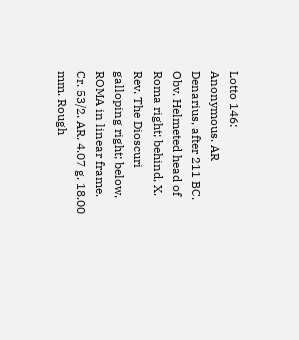Lotto 146:
Anonymous. AR Denarius, after 211 BC. Obv. Helmeted head of Roma right; behind, X. Rev. The Dioscuri galloping right; below, ROMA in linear frame. Cr. 53/2. AR. 4.07 g. 18.00 mm. Rough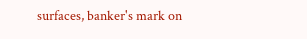surfaces, banker's mark on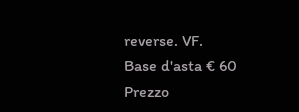reverse. VF.
Base d'asta € 60
Prezzo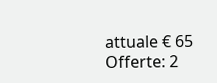attuale € 65
Offerte: 2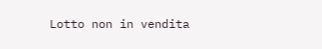Lotto non in vendita